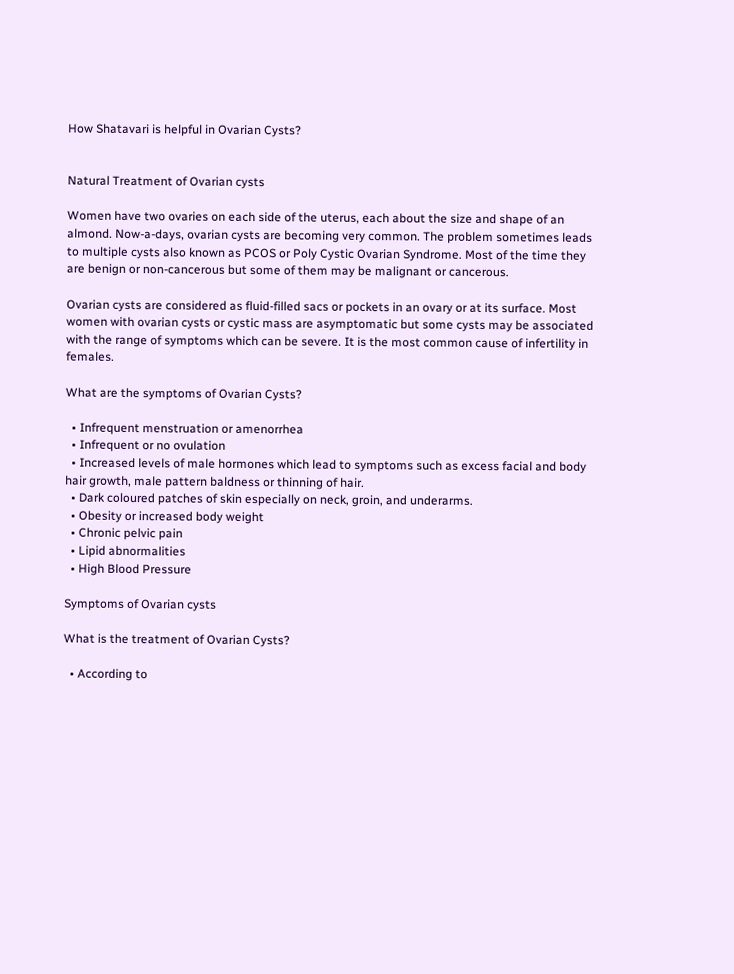How Shatavari is helpful in Ovarian Cysts?


Natural Treatment of Ovarian cysts

Women have two ovaries on each side of the uterus, each about the size and shape of an almond. Now-a-days, ovarian cysts are becoming very common. The problem sometimes leads to multiple cysts also known as PCOS or Poly Cystic Ovarian Syndrome. Most of the time they are benign or non-cancerous but some of them may be malignant or cancerous.

Ovarian cysts are considered as fluid-filled sacs or pockets in an ovary or at its surface. Most women with ovarian cysts or cystic mass are asymptomatic but some cysts may be associated with the range of symptoms which can be severe. It is the most common cause of infertility in females.

What are the symptoms of Ovarian Cysts?

  • Infrequent menstruation or amenorrhea
  • Infrequent or no ovulation
  • Increased levels of male hormones which lead to symptoms such as excess facial and body hair growth, male pattern baldness or thinning of hair.
  • Dark coloured patches of skin especially on neck, groin, and underarms.
  • Obesity or increased body weight
  • Chronic pelvic pain
  • Lipid abnormalities
  • High Blood Pressure

Symptoms of Ovarian cysts

What is the treatment of Ovarian Cysts?

  • According to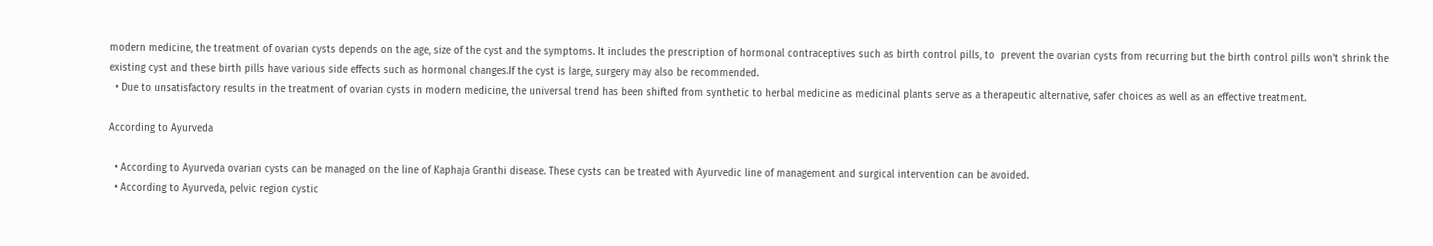modern medicine, the treatment of ovarian cysts depends on the age, size of the cyst and the symptoms. It includes the prescription of hormonal contraceptives such as birth control pills, to  prevent the ovarian cysts from recurring but the birth control pills won’t shrink the existing cyst and these birth pills have various side effects such as hormonal changes.If the cyst is large, surgery may also be recommended.
  • Due to unsatisfactory results in the treatment of ovarian cysts in modern medicine, the universal trend has been shifted from synthetic to herbal medicine as medicinal plants serve as a therapeutic alternative, safer choices as well as an effective treatment.

According to Ayurveda

  • According to Ayurveda ovarian cysts can be managed on the line of Kaphaja Granthi disease. These cysts can be treated with Ayurvedic line of management and surgical intervention can be avoided.
  • According to Ayurveda, pelvic region cystic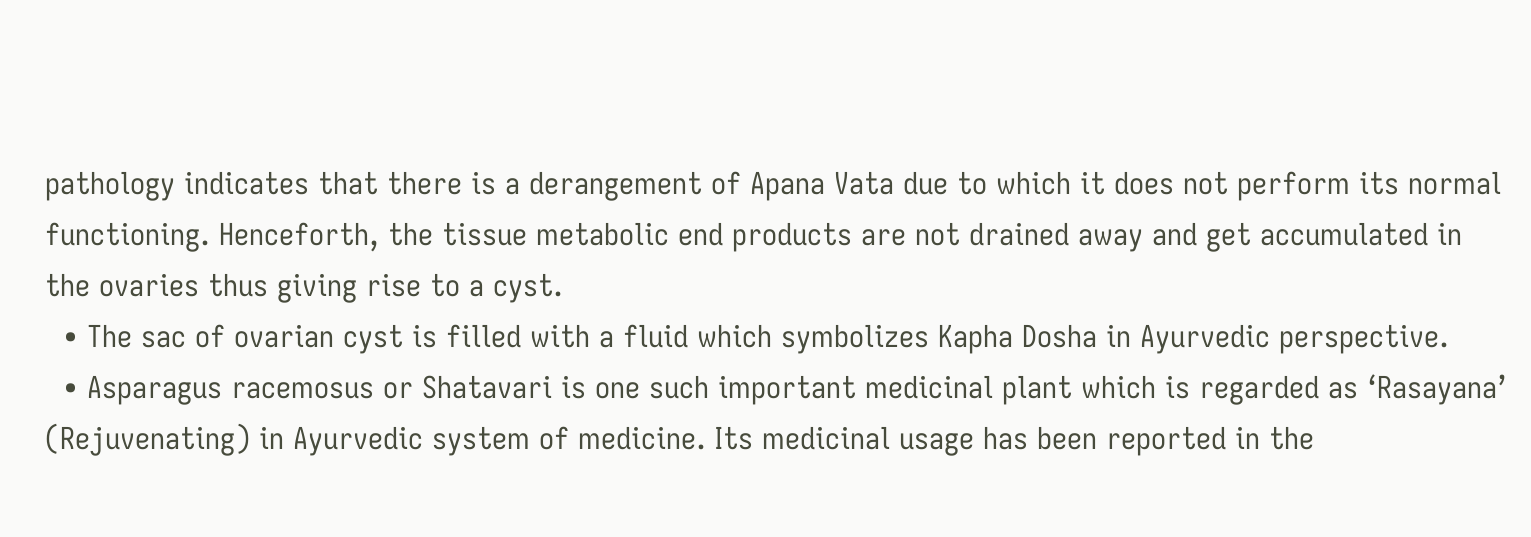pathology indicates that there is a derangement of Apana Vata due to which it does not perform its normal functioning. Henceforth, the tissue metabolic end products are not drained away and get accumulated in the ovaries thus giving rise to a cyst.
  • The sac of ovarian cyst is filled with a fluid which symbolizes Kapha Dosha in Ayurvedic perspective.
  • Asparagus racemosus or Shatavari is one such important medicinal plant which is regarded as ‘Rasayana’ (Rejuvenating) in Ayurvedic system of medicine. Its medicinal usage has been reported in the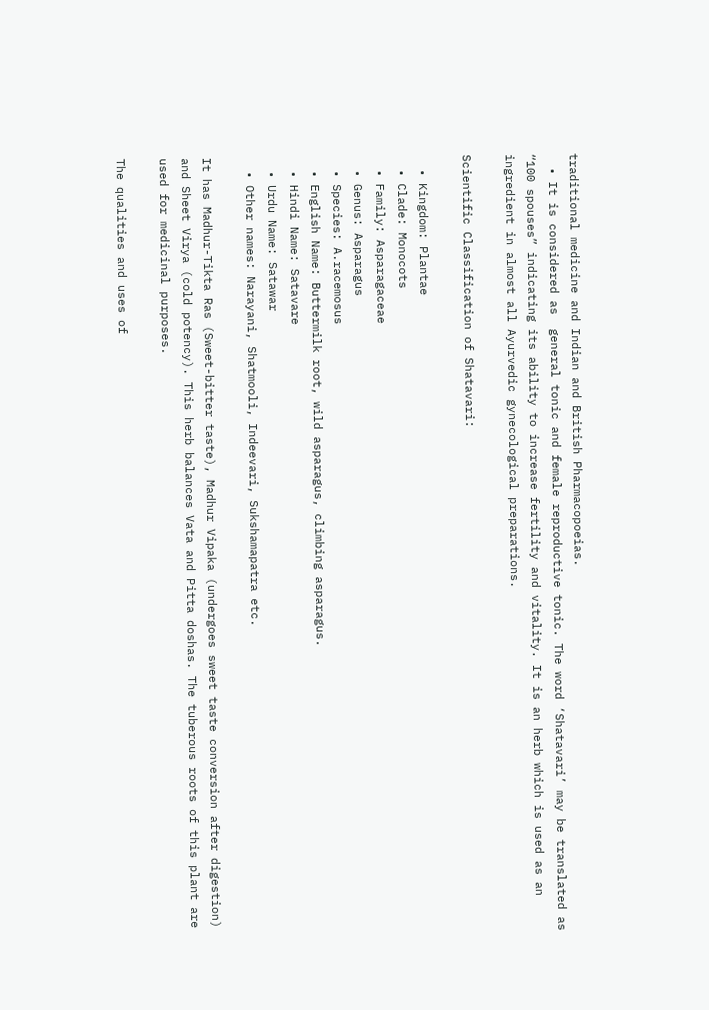traditional medicine and Indian and British Pharmacopoeias.
  • It is considered as  general tonic and female reproductive tonic. The word ‘Shatavari’ may be translated as “100 spouses” indicating its ability to increase fertility and vitality. It is an herb which is used as an ingredient in almost all Ayurvedic gynecological preparations.

Scientific Classification of Shatavari:

  • Kingdom: Plantae
  • Clade: Monocots
  • Family: Asparagaceae
  • Genus: Asparagus
  • Species: A.racemosus
  • English Name: Buttermilk root, wild asparagus, climbing asparagus.
  • Hindi Name: Satavare
  • Urdu Name: Satawar
  • Other names: Narayani, Shatmooli, Indeevari, Sukshamapatra etc.

It has Madhur-Tikta Ras (Sweet-bitter taste), Madhur Vipaka (undergoes sweet taste conversion after digestion) and Sheet Virya (cold potency). This herb balances Vata and Pitta doshas. The tuberous roots of this plant are used for medicinal purposes.

The qualities and uses of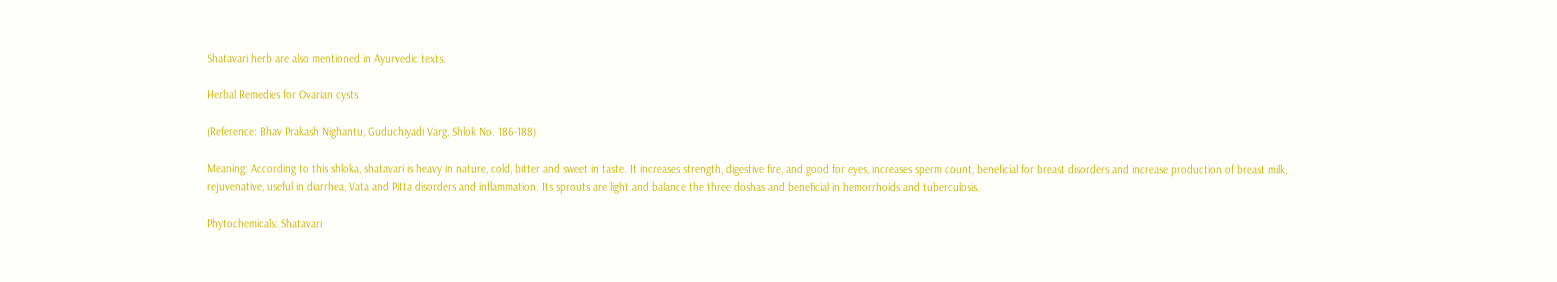Shatavari herb are also mentioned in Ayurvedic texts.

Herbal Remedies for Ovarian cysts

(Reference: Bhav Prakash Nighantu, Guduchiyadi Varg, Shlok No. 186-188)

Meaning: According to this shloka, shatavari is heavy in nature, cold, bitter and sweet in taste. It increases strength, digestive fire, and good for eyes, increases sperm count, beneficial for breast disorders and increase production of breast milk, rejuvenative, useful in diarrhea, Vata and Pitta disorders and inflammation. Its sprouts are light and balance the three doshas and beneficial in hemorrhoids and tuberculosis.

Phytochemicals: Shatavari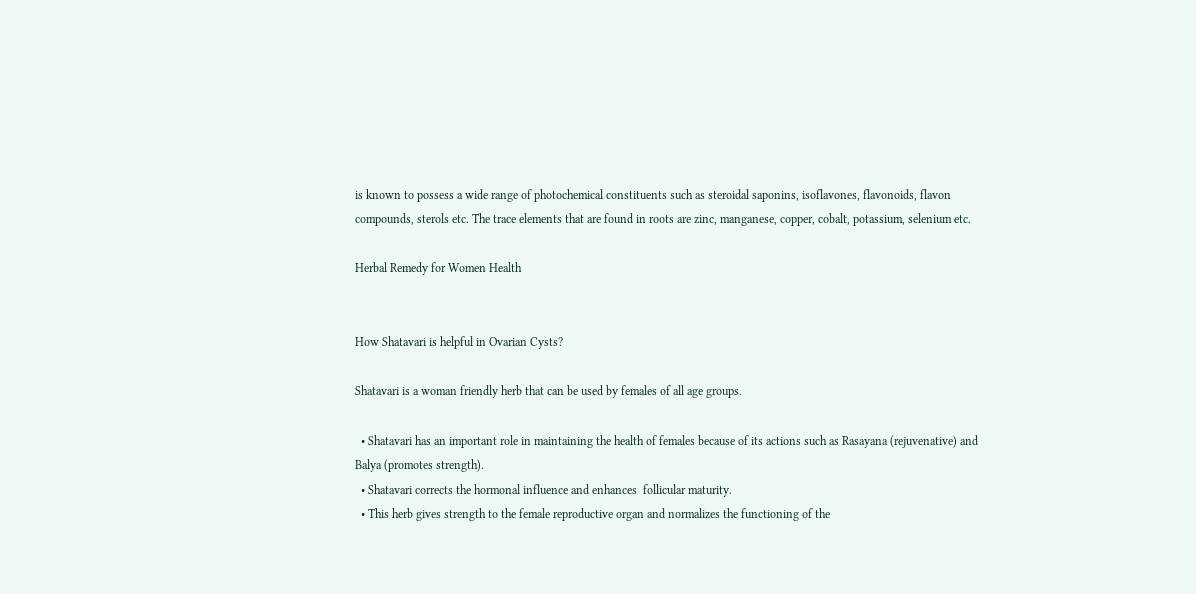is known to possess a wide range of photochemical constituents such as steroidal saponins, isoflavones, flavonoids, flavon compounds, sterols etc. The trace elements that are found in roots are zinc, manganese, copper, cobalt, potassium, selenium etc.

Herbal Remedy for Women Health


How Shatavari is helpful in Ovarian Cysts?

Shatavari is a woman friendly herb that can be used by females of all age groups.

  • Shatavari has an important role in maintaining the health of females because of its actions such as Rasayana (rejuvenative) and Balya (promotes strength).
  • Shatavari corrects the hormonal influence and enhances  follicular maturity.
  • This herb gives strength to the female reproductive organ and normalizes the functioning of the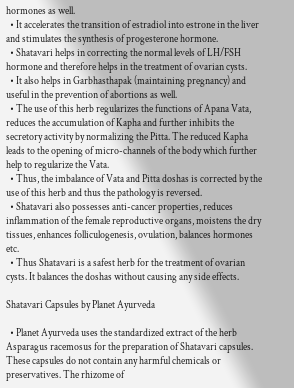hormones as well.
  • It accelerates the transition of estradiol into estrone in the liver and stimulates the synthesis of progesterone hormone.
  • Shatavari helps in correcting the normal levels of LH/FSH hormone and therefore helps in the treatment of ovarian cysts.
  • It also helps in Garbhasthapak (maintaining pregnancy) and useful in the prevention of abortions as well.
  • The use of this herb regularizes the functions of Apana Vata, reduces the accumulation of Kapha and further inhibits the secretory activity by normalizing the Pitta. The reduced Kapha leads to the opening of micro-channels of the body which further help to regularize the Vata.
  • Thus, the imbalance of Vata and Pitta doshas is corrected by the use of this herb and thus the pathology is reversed.
  • Shatavari also possesses anti-cancer properties, reduces inflammation of the female reproductive organs, moistens the dry tissues, enhances folliculogenesis, ovulation, balances hormones etc.
  • Thus Shatavari is a safest herb for the treatment of ovarian cysts. It balances the doshas without causing any side effects.

Shatavari Capsules by Planet Ayurveda

  • Planet Ayurveda uses the standardized extract of the herb Asparagus racemosus for the preparation of Shatavari capsules. These capsules do not contain any harmful chemicals or preservatives. The rhizome of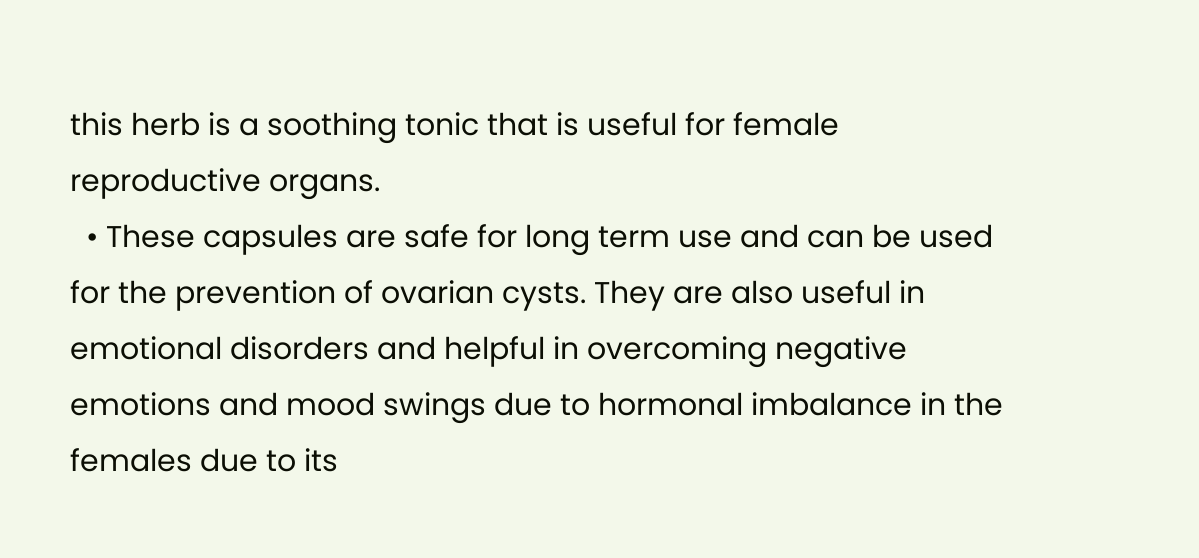this herb is a soothing tonic that is useful for female reproductive organs.
  • These capsules are safe for long term use and can be used for the prevention of ovarian cysts. They are also useful in emotional disorders and helpful in overcoming negative emotions and mood swings due to hormonal imbalance in the females due to its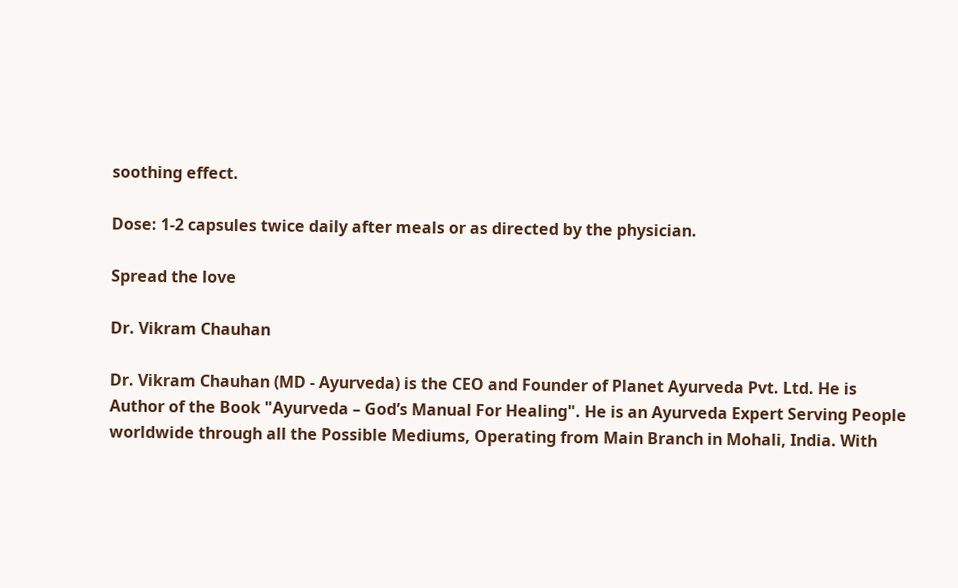soothing effect.

Dose: 1-2 capsules twice daily after meals or as directed by the physician.

Spread the love

Dr. Vikram Chauhan

Dr. Vikram Chauhan (MD - Ayurveda) is the CEO and Founder of Planet Ayurveda Pvt. Ltd. He is Author of the Book "Ayurveda – God’s Manual For Healing". He is an Ayurveda Expert Serving People worldwide through all the Possible Mediums, Operating from Main Branch in Mohali, India. With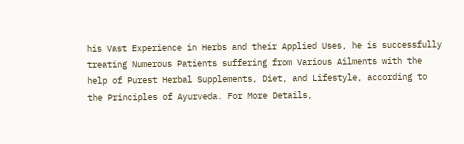his Vast Experience in Herbs and their Applied Uses, he is successfully treating Numerous Patients suffering from Various Ailments with the help of Purest Herbal Supplements, Diet, and Lifestyle, according to the Principles of Ayurveda. For More Details,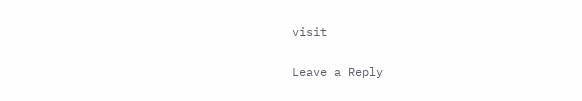visit

Leave a Reply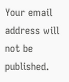Your email address will not be published.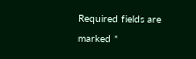Required fields are marked *